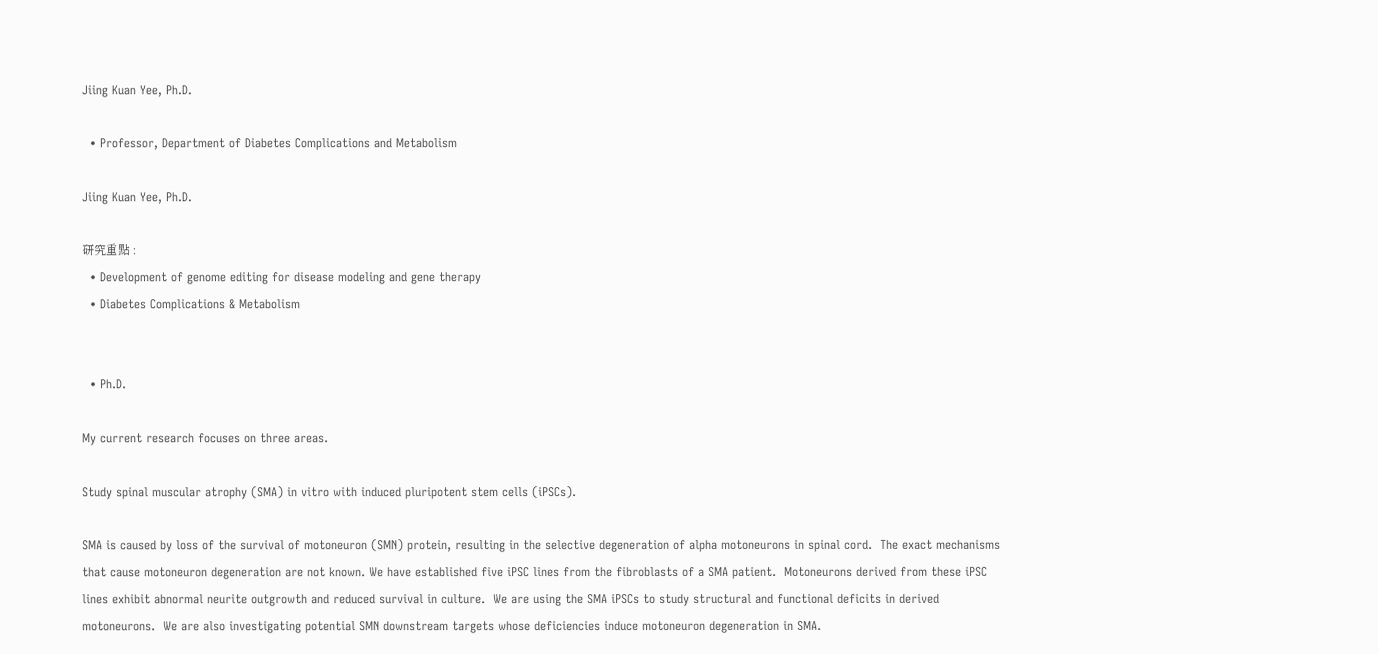Jiing Kuan Yee, Ph.D.

  • Professor, Department of Diabetes Complications and Metabolism

Jiing Kuan Yee, Ph.D.

研究重點 :
  • Development of genome editing for disease modeling and gene therapy
  • Diabetes Complications & Metabolism


  • Ph.D.

My current research focuses on three areas.

Study spinal muscular atrophy (SMA) in vitro with induced pluripotent stem cells (iPSCs).

SMA is caused by loss of the survival of motoneuron (SMN) protein, resulting in the selective degeneration of alpha motoneurons in spinal cord.  The exact mechanisms that cause motoneuron degeneration are not known. We have established five iPSC lines from the fibroblasts of a SMA patient.  Motoneurons derived from these iPSC lines exhibit abnormal neurite outgrowth and reduced survival in culture.  We are using the SMA iPSCs to study structural and functional deficits in derived motoneurons.  We are also investigating potential SMN downstream targets whose deficiencies induce motoneuron degeneration in SMA.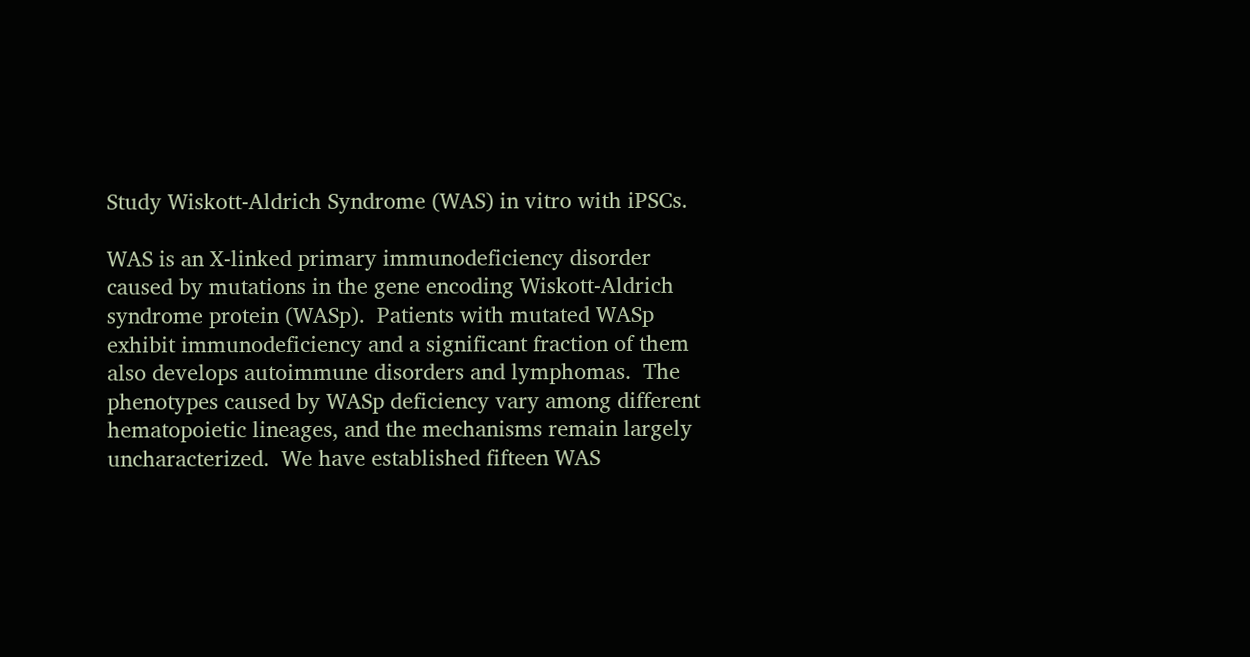Study Wiskott-Aldrich Syndrome (WAS) in vitro with iPSCs.

WAS is an X-linked primary immunodeficiency disorder caused by mutations in the gene encoding Wiskott-Aldrich syndrome protein (WASp).  Patients with mutated WASp exhibit immunodeficiency and a significant fraction of them also develops autoimmune disorders and lymphomas.  The phenotypes caused by WASp deficiency vary among different hematopoietic lineages, and the mechanisms remain largely uncharacterized.  We have established fifteen WAS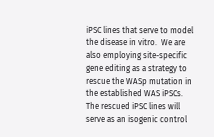iPSC lines that serve to model the disease in vitro.  We are also employing site-specific gene editing as a strategy to rescue the WASp mutation in the established WAS iPSCs.  The rescued iPSC lines will serve as an isogenic control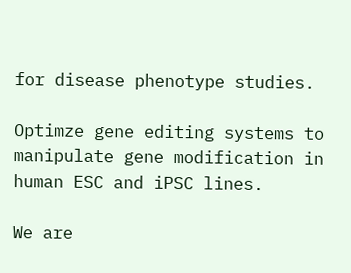for disease phenotype studies.

Optimze gene editing systems to manipulate gene modification in human ESC and iPSC lines.

We are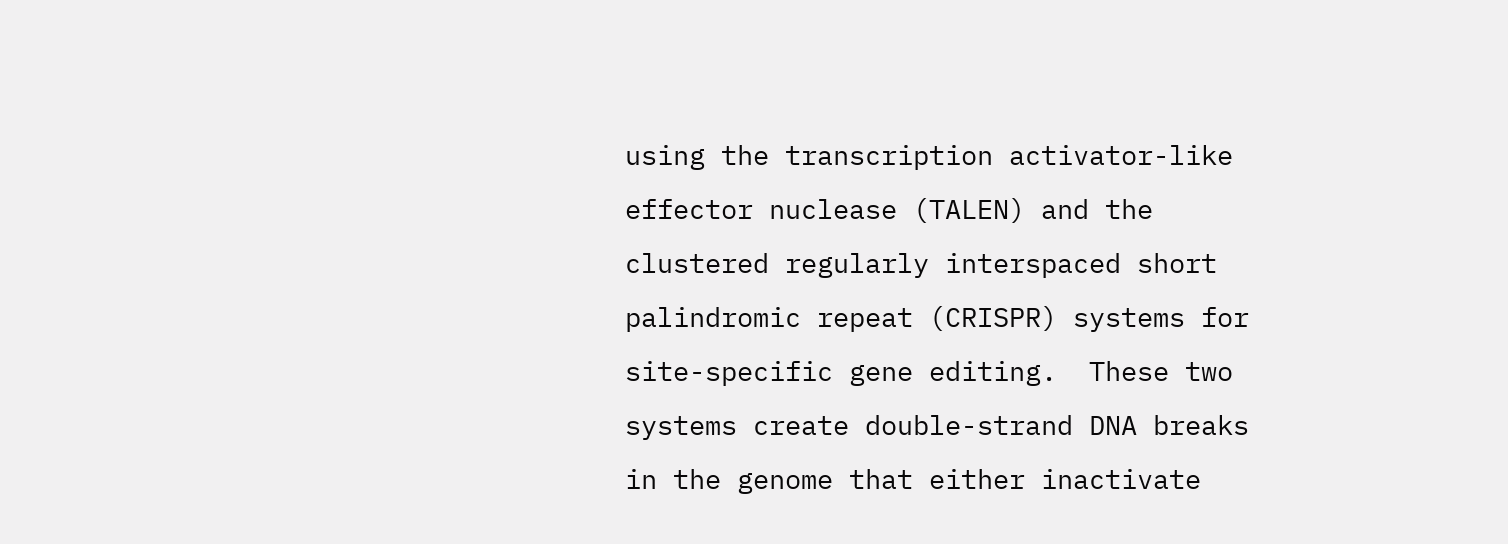using the transcription activator-like effector nuclease (TALEN) and the clustered regularly interspaced short palindromic repeat (CRISPR) systems for site-specific gene editing.  These two systems create double-strand DNA breaks in the genome that either inactivate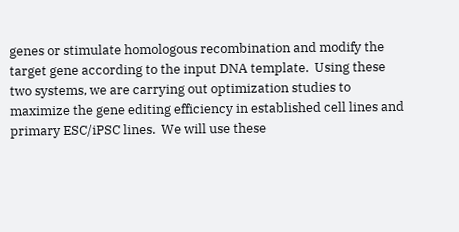genes or stimulate homologous recombination and modify the target gene according to the input DNA template.  Using these two systems, we are carrying out optimization studies to maximize the gene editing efficiency in established cell lines and primary ESC/iPSC lines.  We will use these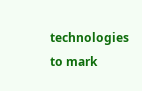technologies to mark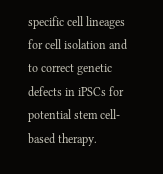specific cell lineages for cell isolation and to correct genetic defects in iPSCs for potential stem cell-based therapy.